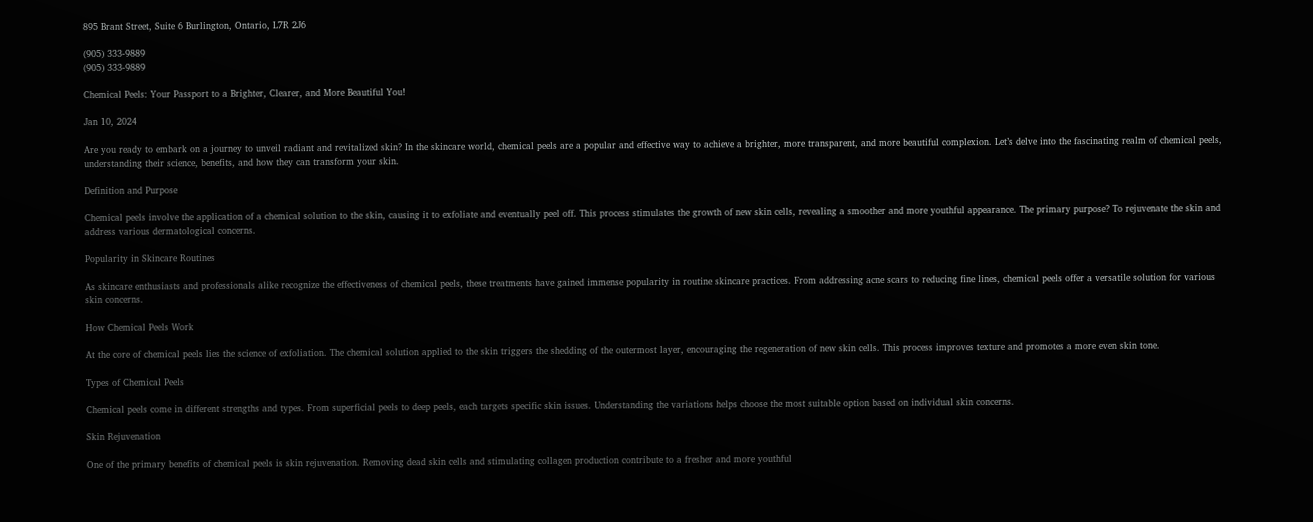895 Brant Street, Suite 6 Burlington, Ontario, L7R 2J6

(905) 333-9889
(905) 333-9889

Chemical Peels: Your Passport to a Brighter, Clearer, and More Beautiful You!

Jan 10, 2024

Are you ready to embark on a journey to unveil radiant and revitalized skin? In the skincare world, chemical peels are a popular and effective way to achieve a brighter, more transparent, and more beautiful complexion. Let’s delve into the fascinating realm of chemical peels, understanding their science, benefits, and how they can transform your skin.

Definition and Purpose

Chemical peels involve the application of a chemical solution to the skin, causing it to exfoliate and eventually peel off. This process stimulates the growth of new skin cells, revealing a smoother and more youthful appearance. The primary purpose? To rejuvenate the skin and address various dermatological concerns.

Popularity in Skincare Routines

As skincare enthusiasts and professionals alike recognize the effectiveness of chemical peels, these treatments have gained immense popularity in routine skincare practices. From addressing acne scars to reducing fine lines, chemical peels offer a versatile solution for various skin concerns.

How Chemical Peels Work

At the core of chemical peels lies the science of exfoliation. The chemical solution applied to the skin triggers the shedding of the outermost layer, encouraging the regeneration of new skin cells. This process improves texture and promotes a more even skin tone.

Types of Chemical Peels

Chemical peels come in different strengths and types. From superficial peels to deep peels, each targets specific skin issues. Understanding the variations helps choose the most suitable option based on individual skin concerns.

Skin Rejuvenation

One of the primary benefits of chemical peels is skin rejuvenation. Removing dead skin cells and stimulating collagen production contribute to a fresher and more youthful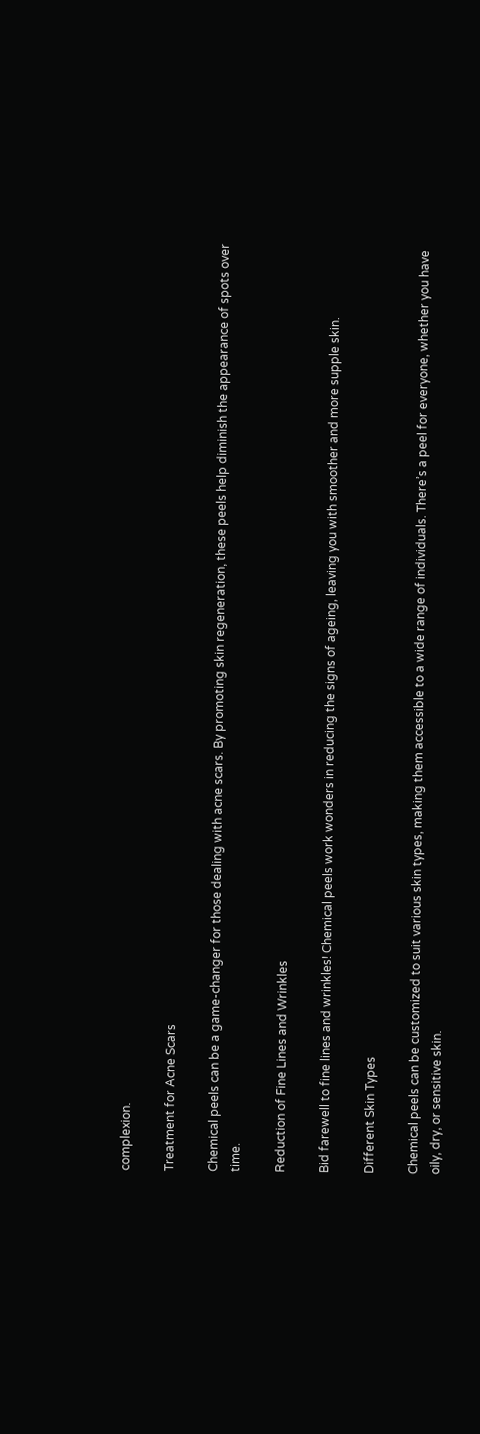complexion.

Treatment for Acne Scars

Chemical peels can be a game-changer for those dealing with acne scars. By promoting skin regeneration, these peels help diminish the appearance of spots over time.

Reduction of Fine Lines and Wrinkles

Bid farewell to fine lines and wrinkles! Chemical peels work wonders in reducing the signs of ageing, leaving you with smoother and more supple skin.

Different Skin Types

Chemical peels can be customized to suit various skin types, making them accessible to a wide range of individuals. There’s a peel for everyone, whether you have oily, dry, or sensitive skin.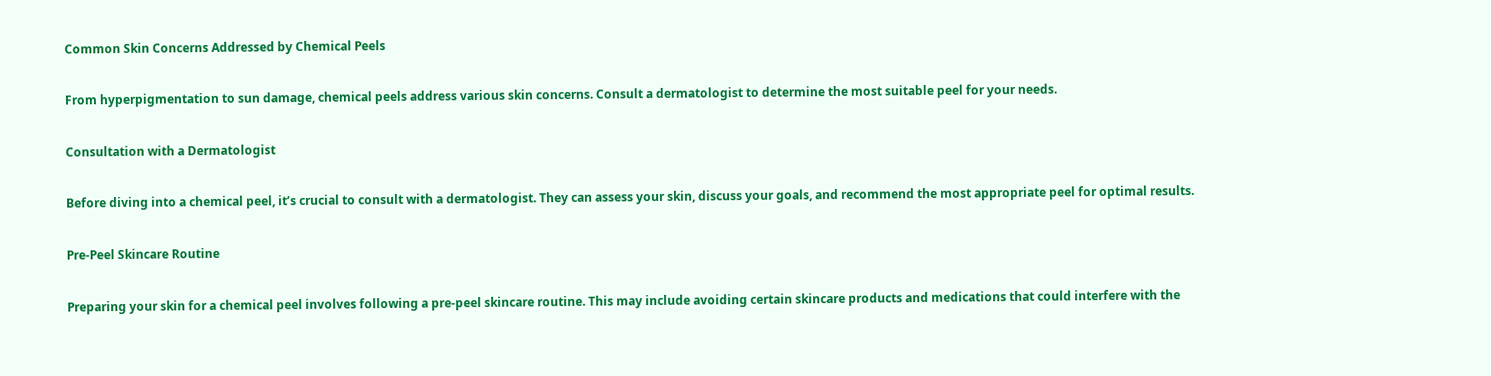Common Skin Concerns Addressed by Chemical Peels

From hyperpigmentation to sun damage, chemical peels address various skin concerns. Consult a dermatologist to determine the most suitable peel for your needs.

Consultation with a Dermatologist

Before diving into a chemical peel, it’s crucial to consult with a dermatologist. They can assess your skin, discuss your goals, and recommend the most appropriate peel for optimal results.

Pre-Peel Skincare Routine

Preparing your skin for a chemical peel involves following a pre-peel skincare routine. This may include avoiding certain skincare products and medications that could interfere with the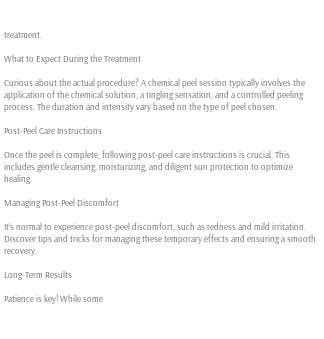treatment.

What to Expect During the Treatment

Curious about the actual procedure? A chemical peel session typically involves the application of the chemical solution, a tingling sensation, and a controlled peeling process. The duration and intensity vary based on the type of peel chosen.

Post-Peel Care Instructions

Once the peel is complete, following post-peel care instructions is crucial. This includes gentle cleansing, moisturizing, and diligent sun protection to optimize healing.

Managing Post-Peel Discomfort

It’s normal to experience post-peel discomfort, such as redness and mild irritation. Discover tips and tricks for managing these temporary effects and ensuring a smooth recovery.

Long-Term Results

Patience is key! While some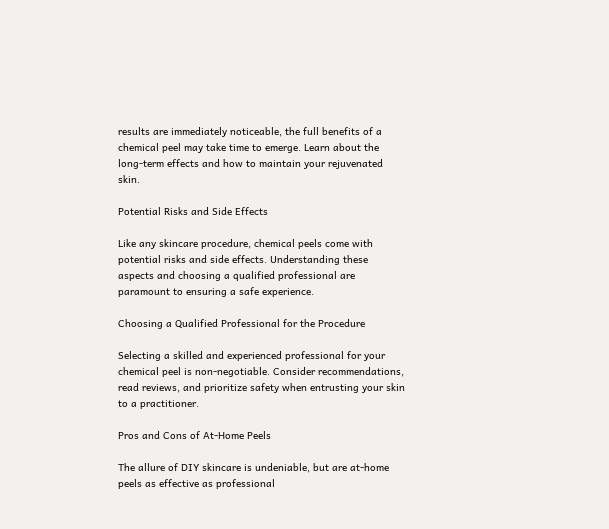results are immediately noticeable, the full benefits of a chemical peel may take time to emerge. Learn about the long-term effects and how to maintain your rejuvenated skin.

Potential Risks and Side Effects

Like any skincare procedure, chemical peels come with potential risks and side effects. Understanding these aspects and choosing a qualified professional are paramount to ensuring a safe experience.

Choosing a Qualified Professional for the Procedure

Selecting a skilled and experienced professional for your chemical peel is non-negotiable. Consider recommendations, read reviews, and prioritize safety when entrusting your skin to a practitioner.

Pros and Cons of At-Home Peels

The allure of DIY skincare is undeniable, but are at-home peels as effective as professional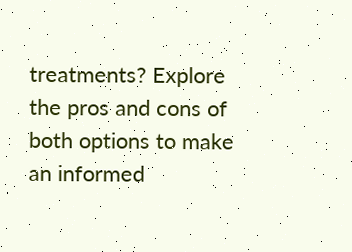treatments? Explore the pros and cons of both options to make an informed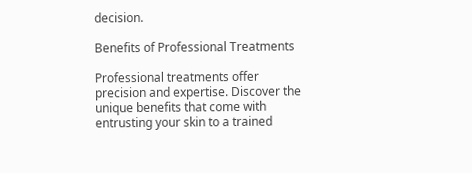decision.

Benefits of Professional Treatments

Professional treatments offer precision and expertise. Discover the unique benefits that come with entrusting your skin to a trained